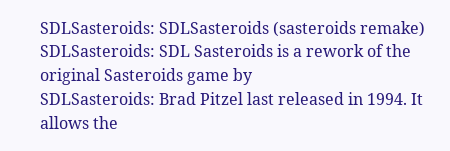SDLSasteroids: SDLSasteroids (sasteroids remake)
SDLSasteroids: SDL Sasteroids is a rework of the original Sasteroids game by
SDLSasteroids: Brad Pitzel last released in 1994. It allows the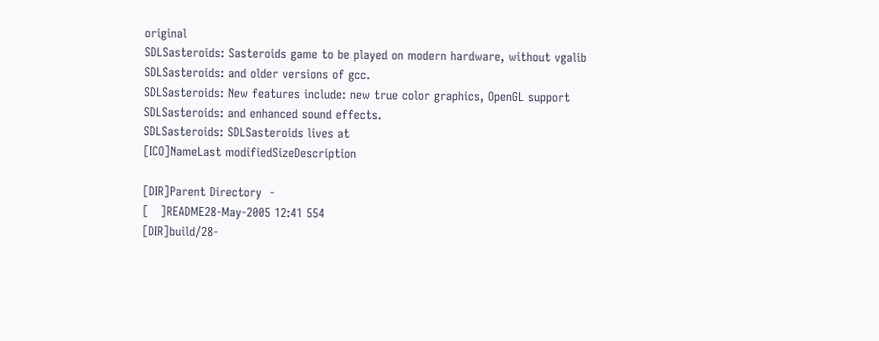original
SDLSasteroids: Sasteroids game to be played on modern hardware, without vgalib
SDLSasteroids: and older versions of gcc.
SDLSasteroids: New features include: new true color graphics, OpenGL support
SDLSasteroids: and enhanced sound effects.
SDLSasteroids: SDLSasteroids lives at
[ICO]NameLast modifiedSizeDescription

[DIR]Parent Directory  -
[   ]README28-May-2005 12:41 554
[DIR]build/28-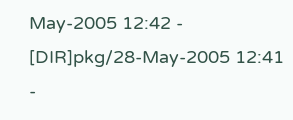May-2005 12:42 -
[DIR]pkg/28-May-2005 12:41 -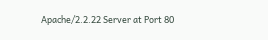Apache/2.2.22 Server at Port 80